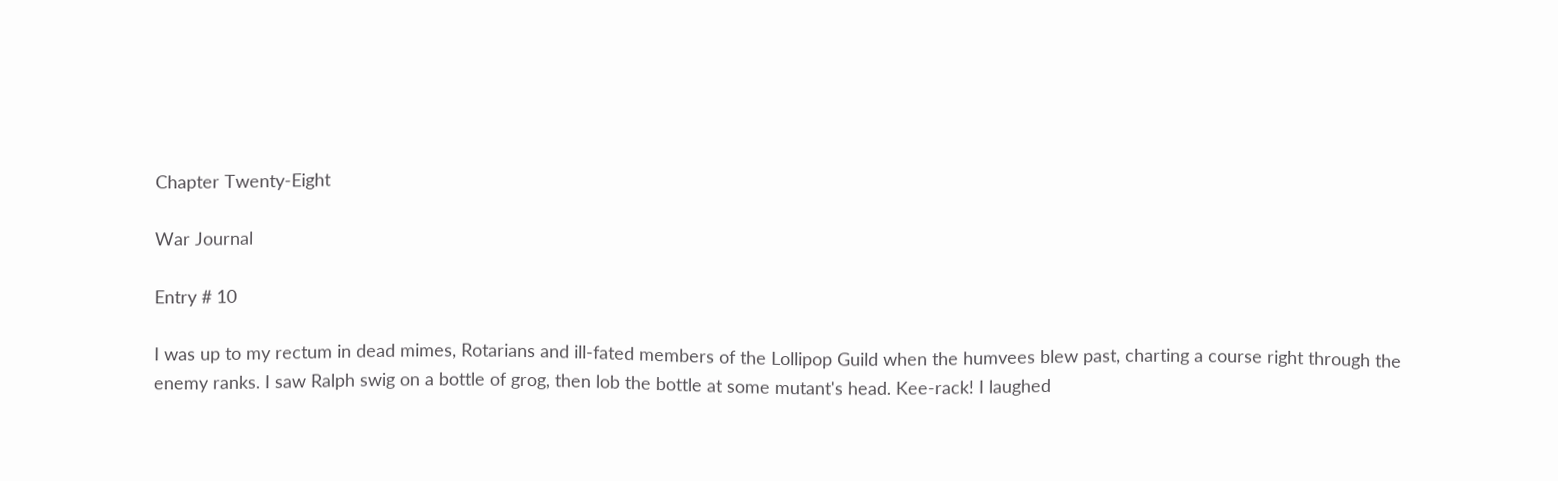Chapter Twenty-Eight

War Journal

Entry # 10

I was up to my rectum in dead mimes, Rotarians and ill-fated members of the Lollipop Guild when the humvees blew past, charting a course right through the enemy ranks. I saw Ralph swig on a bottle of grog, then lob the bottle at some mutant's head. Kee-rack! I laughed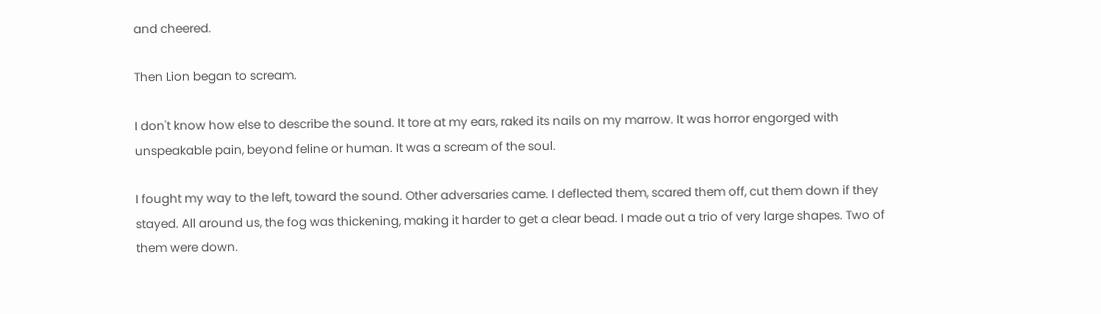and cheered.

Then Lion began to scream.

I don't know how else to describe the sound. It tore at my ears, raked its nails on my marrow. It was horror engorged with unspeakable pain, beyond feline or human. It was a scream of the soul.

I fought my way to the left, toward the sound. Other adversaries came. I deflected them, scared them off, cut them down if they stayed. All around us, the fog was thickening, making it harder to get a clear bead. I made out a trio of very large shapes. Two of them were down.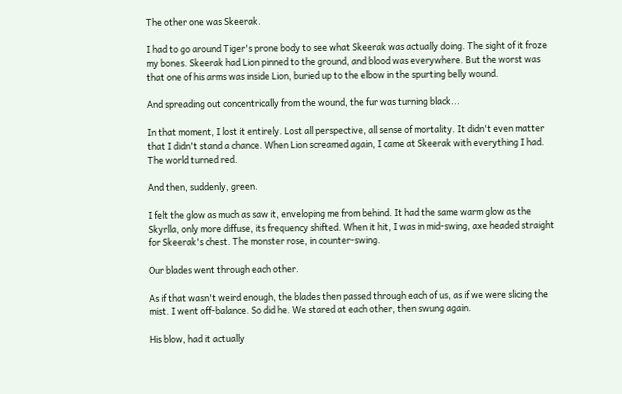The other one was Skeerak.

I had to go around Tiger's prone body to see what Skeerak was actually doing. The sight of it froze my bones. Skeerak had Lion pinned to the ground, and blood was everywhere. But the worst was that one of his arms was inside Lion, buried up to the elbow in the spurting belly wound.

And spreading out concentrically from the wound, the fur was turning black...

In that moment, I lost it entirely. Lost all perspective, all sense of mortality. It didn't even matter that I didn't stand a chance. When Lion screamed again, I came at Skeerak with everything I had. The world turned red.

And then, suddenly, green.

I felt the glow as much as saw it, enveloping me from behind. It had the same warm glow as the Skyrlla, only more diffuse, its frequency shifted. When it hit, I was in mid-swing, axe headed straight for Skeerak's chest. The monster rose, in counter-swing.

Our blades went through each other.

As if that wasn't weird enough, the blades then passed through each of us, as if we were slicing the mist. I went off-balance. So did he. We stared at each other, then swung again.

His blow, had it actually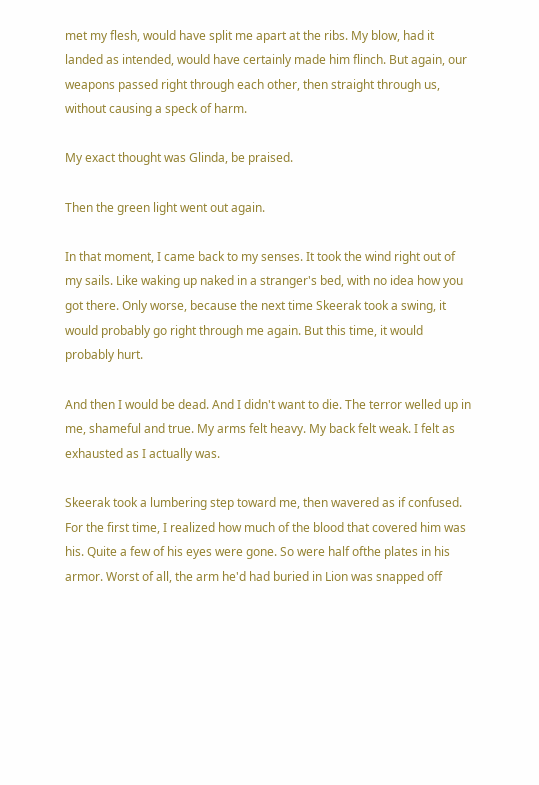met my flesh, would have split me apart at the ribs. My blow, had it landed as intended, would have certainly made him flinch. But again, our weapons passed right through each other, then straight through us, without causing a speck of harm.

My exact thought was Glinda, be praised.

Then the green light went out again.

In that moment, I came back to my senses. It took the wind right out of my sails. Like waking up naked in a stranger's bed, with no idea how you got there. Only worse, because the next time Skeerak took a swing, it would probably go right through me again. But this time, it would probably hurt.

And then I would be dead. And I didn't want to die. The terror welled up in me, shameful and true. My arms felt heavy. My back felt weak. I felt as exhausted as I actually was.

Skeerak took a lumbering step toward me, then wavered as if confused. For the first time, I realized how much of the blood that covered him was his. Quite a few of his eyes were gone. So were half ofthe plates in his armor. Worst of all, the arm he'd had buried in Lion was snapped off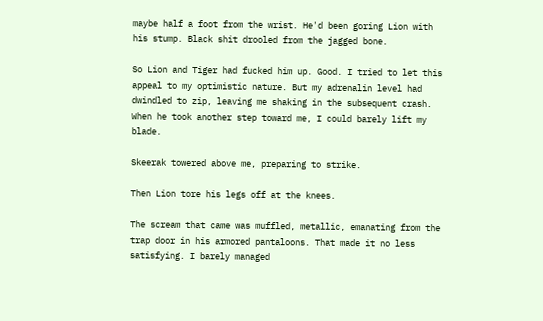maybe half a foot from the wrist. He'd been goring Lion with his stump. Black shit drooled from the jagged bone.

So Lion and Tiger had fucked him up. Good. I tried to let this appeal to my optimistic nature. But my adrenalin level had dwindled to zip, leaving me shaking in the subsequent crash. When he took another step toward me, I could barely lift my blade.

Skeerak towered above me, preparing to strike.

Then Lion tore his legs off at the knees.

The scream that came was muffled, metallic, emanating from the trap door in his armored pantaloons. That made it no less satisfying. I barely managed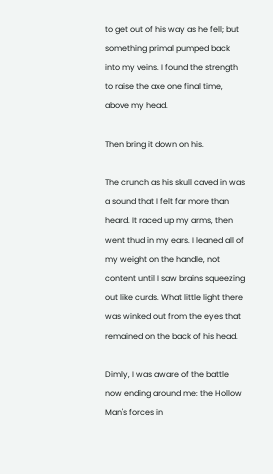to get out of his way as he fell; but something primal pumped back into my veins. I found the strength to raise the axe one final time, above my head.

Then bring it down on his.

The crunch as his skull caved in was a sound that I felt far more than heard. It raced up my arms, then went thud in my ears. I leaned all of my weight on the handle, not content until I saw brains squeezing out like curds. What little light there was winked out from the eyes that remained on the back of his head.

Dimly, I was aware of the battle now ending around me: the Hollow Man's forces in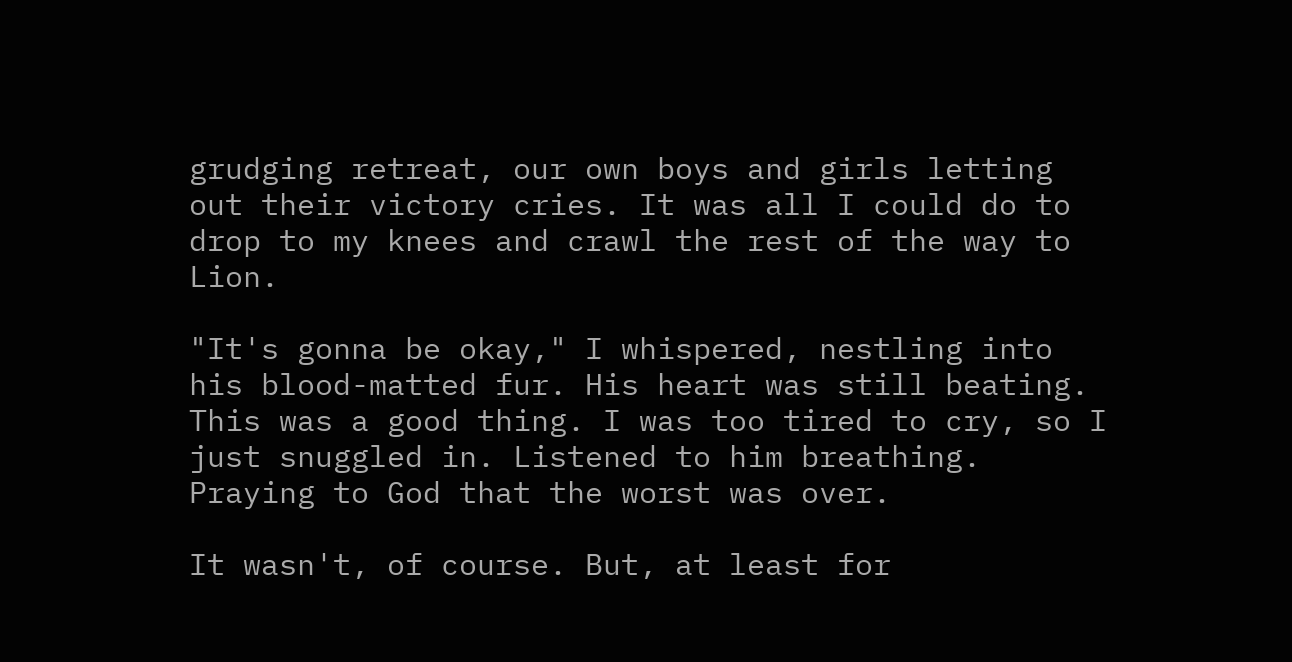grudging retreat, our own boys and girls letting out their victory cries. It was all I could do to drop to my knees and crawl the rest of the way to Lion.

"It's gonna be okay," I whispered, nestling into his blood-matted fur. His heart was still beating. This was a good thing. I was too tired to cry, so I just snuggled in. Listened to him breathing. Praying to God that the worst was over.

It wasn't, of course. But, at least for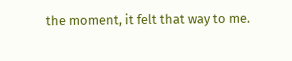the moment, it felt that way to me.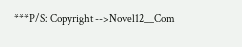***P/S: Copyright -->Novel12__Com